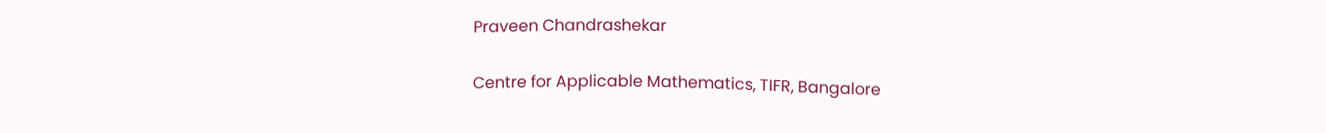Praveen Chandrashekar

Centre for Applicable Mathematics, TIFR, Bangalore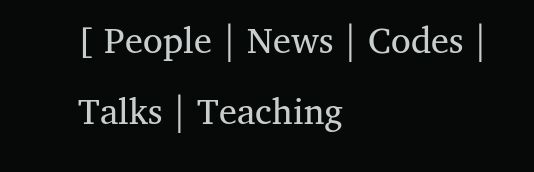[ People | News | Codes | Talks | Teaching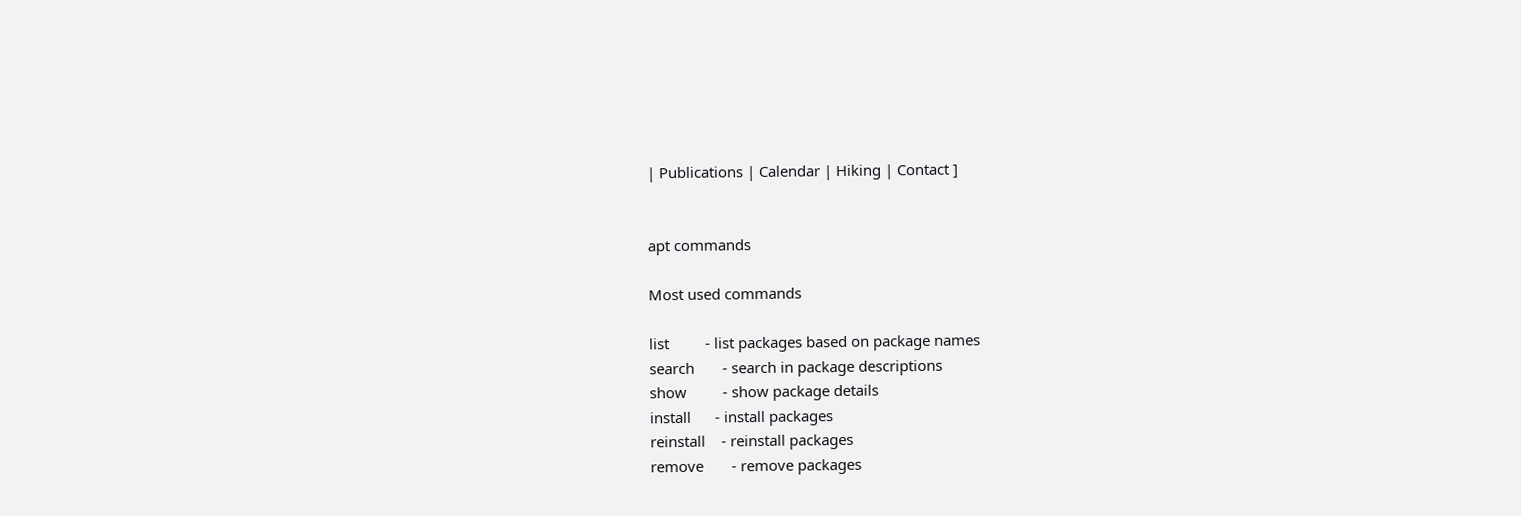| Publications | Calendar | Hiking | Contact ]


apt commands

Most used commands

list         - list packages based on package names
search       - search in package descriptions
show         - show package details
install      - install packages
reinstall    - reinstall packages
remove       - remove packages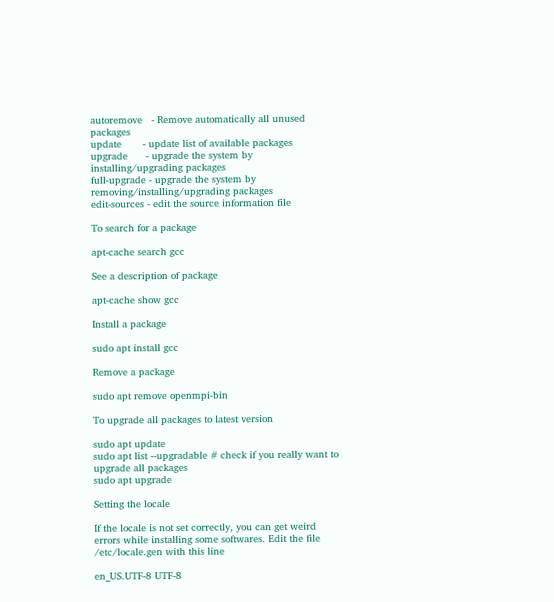autoremove   - Remove automatically all unused packages
update       - update list of available packages
upgrade      - upgrade the system by installing/upgrading packages
full-upgrade - upgrade the system by removing/installing/upgrading packages
edit-sources - edit the source information file

To search for a package

apt-cache search gcc

See a description of package

apt-cache show gcc

Install a package

sudo apt install gcc

Remove a package

sudo apt remove openmpi-bin

To upgrade all packages to latest version

sudo apt update
sudo apt list --upgradable # check if you really want to upgrade all packages
sudo apt upgrade

Setting the locale

If the locale is not set correctly, you can get weird errors while installing some softwares. Edit the file /etc/locale.gen with this line

en_US.UTF-8 UTF-8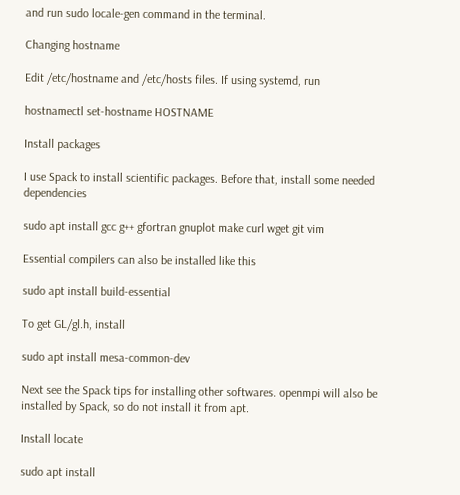and run sudo locale-gen command in the terminal.

Changing hostname

Edit /etc/hostname and /etc/hosts files. If using systemd, run

hostnamectl set-hostname HOSTNAME

Install packages

I use Spack to install scientific packages. Before that, install some needed dependencies

sudo apt install gcc g++ gfortran gnuplot make curl wget git vim

Essential compilers can also be installed like this

sudo apt install build-essential

To get GL/gl.h, install

sudo apt install mesa-common-dev

Next see the Spack tips for installing other softwares. openmpi will also be installed by Spack, so do not install it from apt.

Install locate

sudo apt install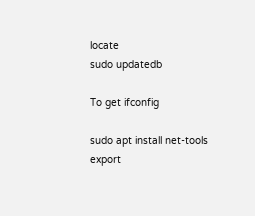locate
sudo updatedb

To get ifconfig

sudo apt install net-tools
export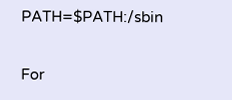PATH=$PATH:/sbin

For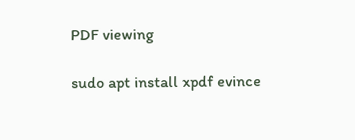PDF viewing

sudo apt install xpdf evince